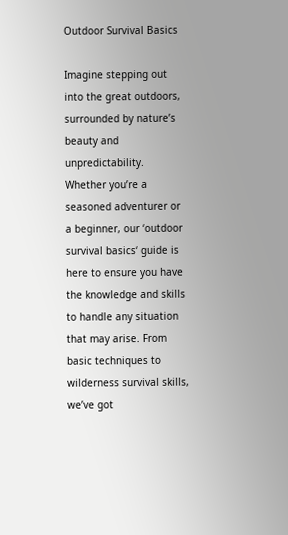Outdoor Survival Basics

Imagine stepping out into the great outdoors, surrounded by nature’s beauty and unpredictability. Whether you’re a seasoned adventurer or a beginner, our ‘outdoor survival basics‘ guide is here to ensure you have the knowledge and skills to handle any situation that may arise. From basic techniques to wilderness survival skills, we’ve got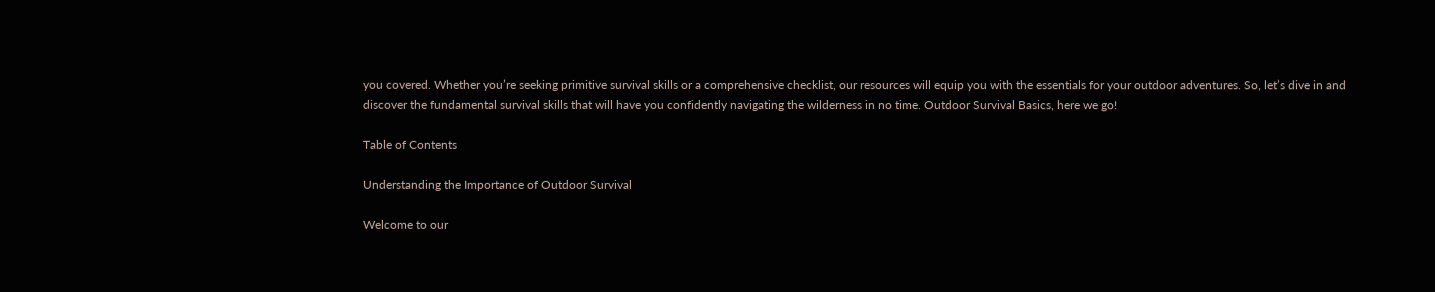you covered. Whether you’re seeking primitive survival skills or a comprehensive checklist, our resources will equip you with the essentials for your outdoor adventures. So, let’s dive in and discover the fundamental survival skills that will have you confidently navigating the wilderness in no time. Outdoor Survival Basics, here we go!

Table of Contents

Understanding the Importance of Outdoor Survival

Welcome to our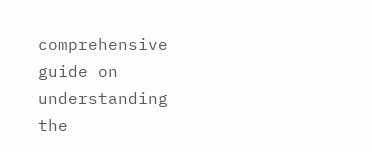comprehensive guide on understanding the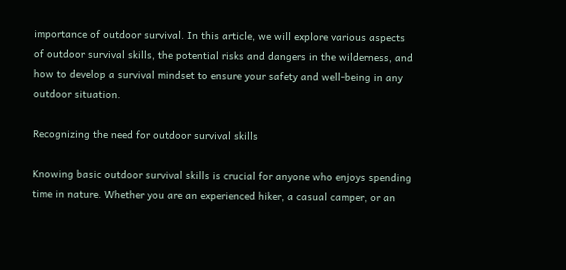importance of outdoor survival. In this article, we will explore various aspects of outdoor survival skills, the potential risks and dangers in the wilderness, and how to develop a survival mindset to ensure your safety and well-being in any outdoor situation.

Recognizing the need for outdoor survival skills

Knowing basic outdoor survival skills is crucial for anyone who enjoys spending time in nature. Whether you are an experienced hiker, a casual camper, or an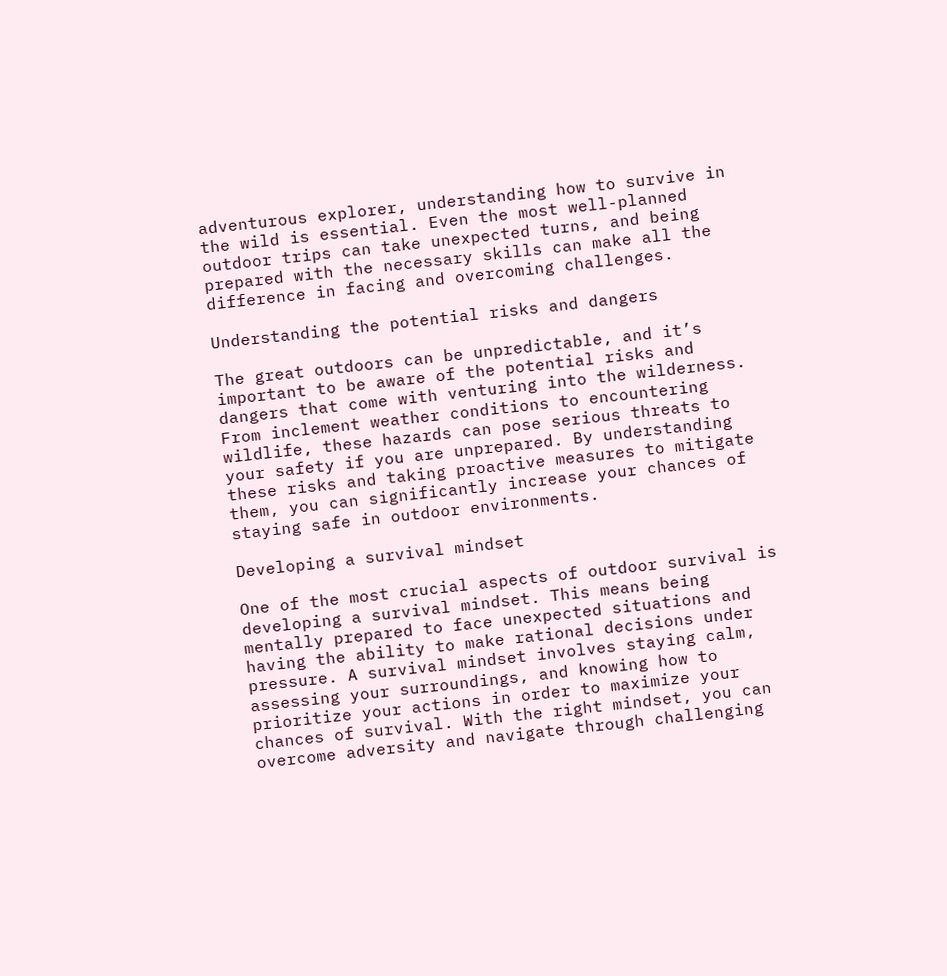adventurous explorer, understanding how to survive in the wild is essential. Even the most well-planned outdoor trips can take unexpected turns, and being prepared with the necessary skills can make all the difference in facing and overcoming challenges.

Understanding the potential risks and dangers

The great outdoors can be unpredictable, and it’s important to be aware of the potential risks and dangers that come with venturing into the wilderness. From inclement weather conditions to encountering wildlife, these hazards can pose serious threats to your safety if you are unprepared. By understanding these risks and taking proactive measures to mitigate them, you can significantly increase your chances of staying safe in outdoor environments.

Developing a survival mindset

One of the most crucial aspects of outdoor survival is developing a survival mindset. This means being mentally prepared to face unexpected situations and having the ability to make rational decisions under pressure. A survival mindset involves staying calm, assessing your surroundings, and knowing how to prioritize your actions in order to maximize your chances of survival. With the right mindset, you can overcome adversity and navigate through challenging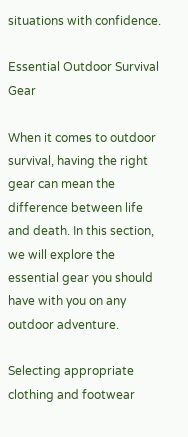situations with confidence.

Essential Outdoor Survival Gear

When it comes to outdoor survival, having the right gear can mean the difference between life and death. In this section, we will explore the essential gear you should have with you on any outdoor adventure.

Selecting appropriate clothing and footwear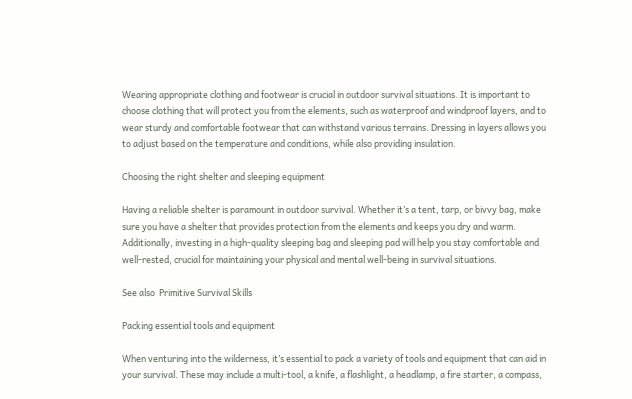Wearing appropriate clothing and footwear is crucial in outdoor survival situations. It is important to choose clothing that will protect you from the elements, such as waterproof and windproof layers, and to wear sturdy and comfortable footwear that can withstand various terrains. Dressing in layers allows you to adjust based on the temperature and conditions, while also providing insulation.

Choosing the right shelter and sleeping equipment

Having a reliable shelter is paramount in outdoor survival. Whether it’s a tent, tarp, or bivvy bag, make sure you have a shelter that provides protection from the elements and keeps you dry and warm. Additionally, investing in a high-quality sleeping bag and sleeping pad will help you stay comfortable and well-rested, crucial for maintaining your physical and mental well-being in survival situations.

See also  Primitive Survival Skills

Packing essential tools and equipment

When venturing into the wilderness, it’s essential to pack a variety of tools and equipment that can aid in your survival. These may include a multi-tool, a knife, a flashlight, a headlamp, a fire starter, a compass,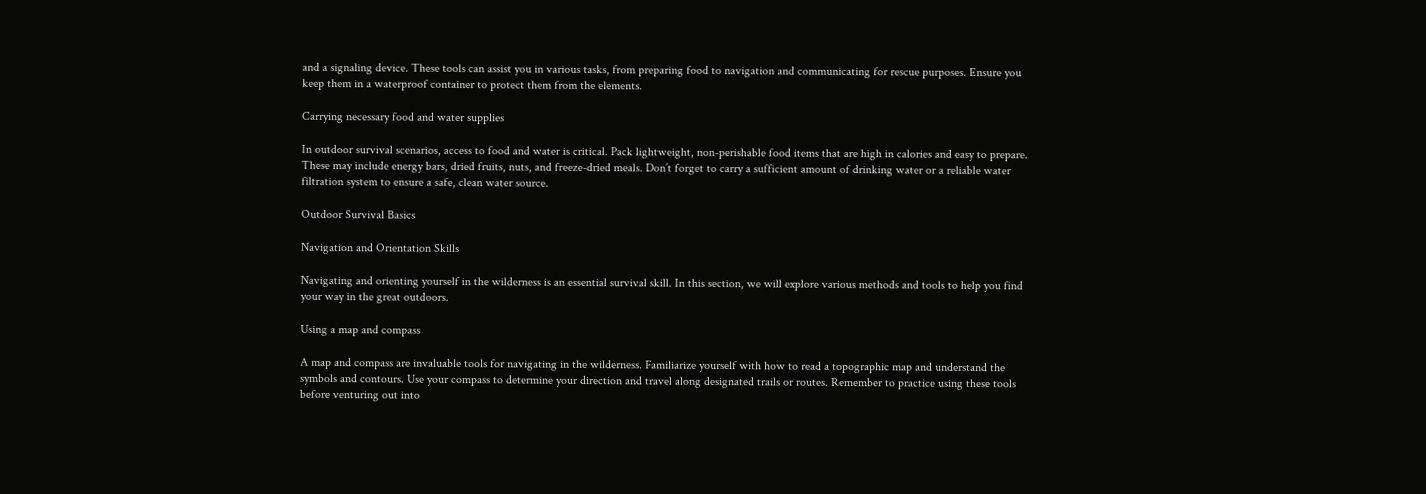and a signaling device. These tools can assist you in various tasks, from preparing food to navigation and communicating for rescue purposes. Ensure you keep them in a waterproof container to protect them from the elements.

Carrying necessary food and water supplies

In outdoor survival scenarios, access to food and water is critical. Pack lightweight, non-perishable food items that are high in calories and easy to prepare. These may include energy bars, dried fruits, nuts, and freeze-dried meals. Don’t forget to carry a sufficient amount of drinking water or a reliable water filtration system to ensure a safe, clean water source.

Outdoor Survival Basics

Navigation and Orientation Skills

Navigating and orienting yourself in the wilderness is an essential survival skill. In this section, we will explore various methods and tools to help you find your way in the great outdoors.

Using a map and compass

A map and compass are invaluable tools for navigating in the wilderness. Familiarize yourself with how to read a topographic map and understand the symbols and contours. Use your compass to determine your direction and travel along designated trails or routes. Remember to practice using these tools before venturing out into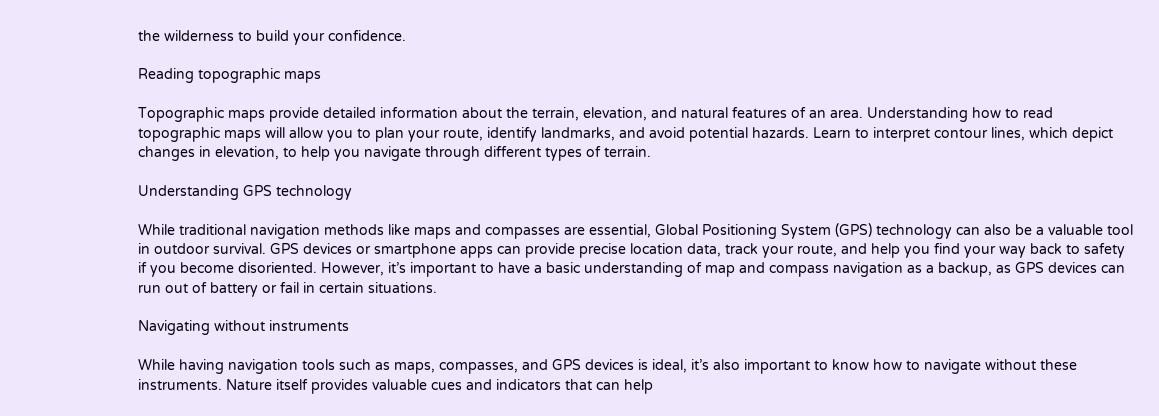the wilderness to build your confidence.

Reading topographic maps

Topographic maps provide detailed information about the terrain, elevation, and natural features of an area. Understanding how to read topographic maps will allow you to plan your route, identify landmarks, and avoid potential hazards. Learn to interpret contour lines, which depict changes in elevation, to help you navigate through different types of terrain.

Understanding GPS technology

While traditional navigation methods like maps and compasses are essential, Global Positioning System (GPS) technology can also be a valuable tool in outdoor survival. GPS devices or smartphone apps can provide precise location data, track your route, and help you find your way back to safety if you become disoriented. However, it’s important to have a basic understanding of map and compass navigation as a backup, as GPS devices can run out of battery or fail in certain situations.

Navigating without instruments

While having navigation tools such as maps, compasses, and GPS devices is ideal, it’s also important to know how to navigate without these instruments. Nature itself provides valuable cues and indicators that can help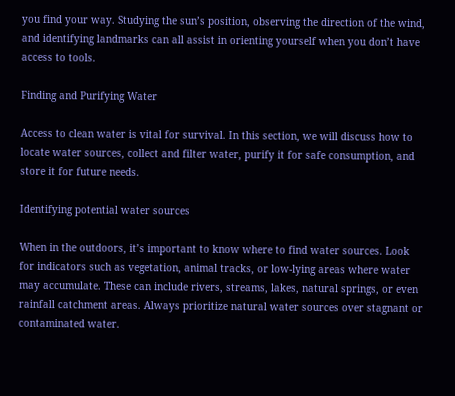you find your way. Studying the sun’s position, observing the direction of the wind, and identifying landmarks can all assist in orienting yourself when you don’t have access to tools.

Finding and Purifying Water

Access to clean water is vital for survival. In this section, we will discuss how to locate water sources, collect and filter water, purify it for safe consumption, and store it for future needs.

Identifying potential water sources

When in the outdoors, it’s important to know where to find water sources. Look for indicators such as vegetation, animal tracks, or low-lying areas where water may accumulate. These can include rivers, streams, lakes, natural springs, or even rainfall catchment areas. Always prioritize natural water sources over stagnant or contaminated water.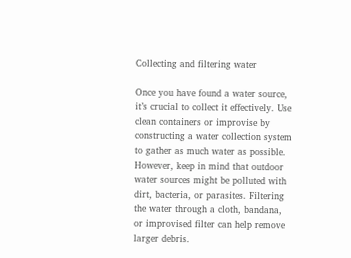Collecting and filtering water

Once you have found a water source, it’s crucial to collect it effectively. Use clean containers or improvise by constructing a water collection system to gather as much water as possible. However, keep in mind that outdoor water sources might be polluted with dirt, bacteria, or parasites. Filtering the water through a cloth, bandana, or improvised filter can help remove larger debris.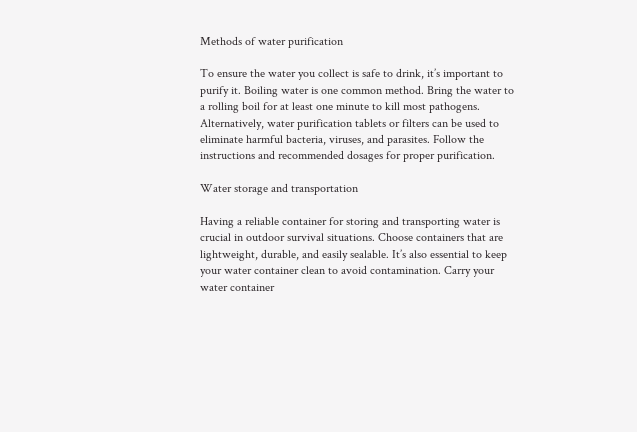Methods of water purification

To ensure the water you collect is safe to drink, it’s important to purify it. Boiling water is one common method. Bring the water to a rolling boil for at least one minute to kill most pathogens. Alternatively, water purification tablets or filters can be used to eliminate harmful bacteria, viruses, and parasites. Follow the instructions and recommended dosages for proper purification.

Water storage and transportation

Having a reliable container for storing and transporting water is crucial in outdoor survival situations. Choose containers that are lightweight, durable, and easily sealable. It’s also essential to keep your water container clean to avoid contamination. Carry your water container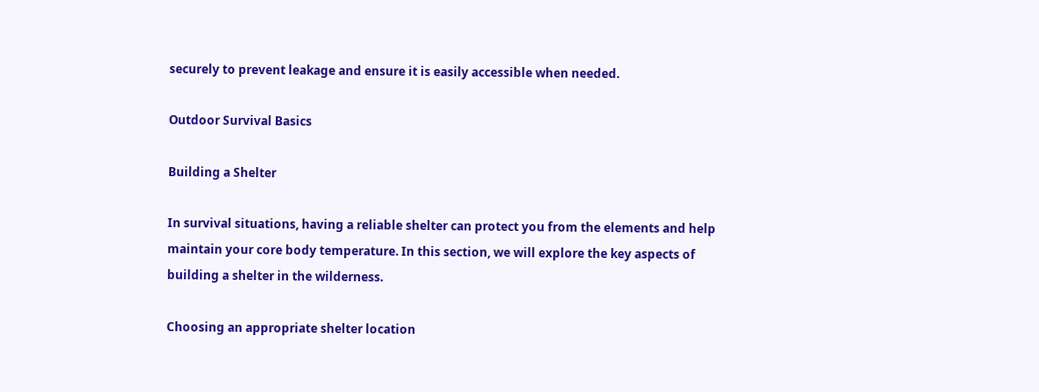securely to prevent leakage and ensure it is easily accessible when needed.

Outdoor Survival Basics

Building a Shelter

In survival situations, having a reliable shelter can protect you from the elements and help maintain your core body temperature. In this section, we will explore the key aspects of building a shelter in the wilderness.

Choosing an appropriate shelter location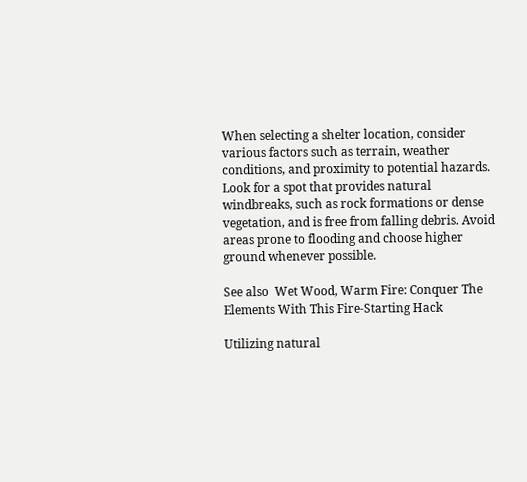When selecting a shelter location, consider various factors such as terrain, weather conditions, and proximity to potential hazards. Look for a spot that provides natural windbreaks, such as rock formations or dense vegetation, and is free from falling debris. Avoid areas prone to flooding and choose higher ground whenever possible.

See also  Wet Wood, Warm Fire: Conquer The Elements With This Fire-Starting Hack

Utilizing natural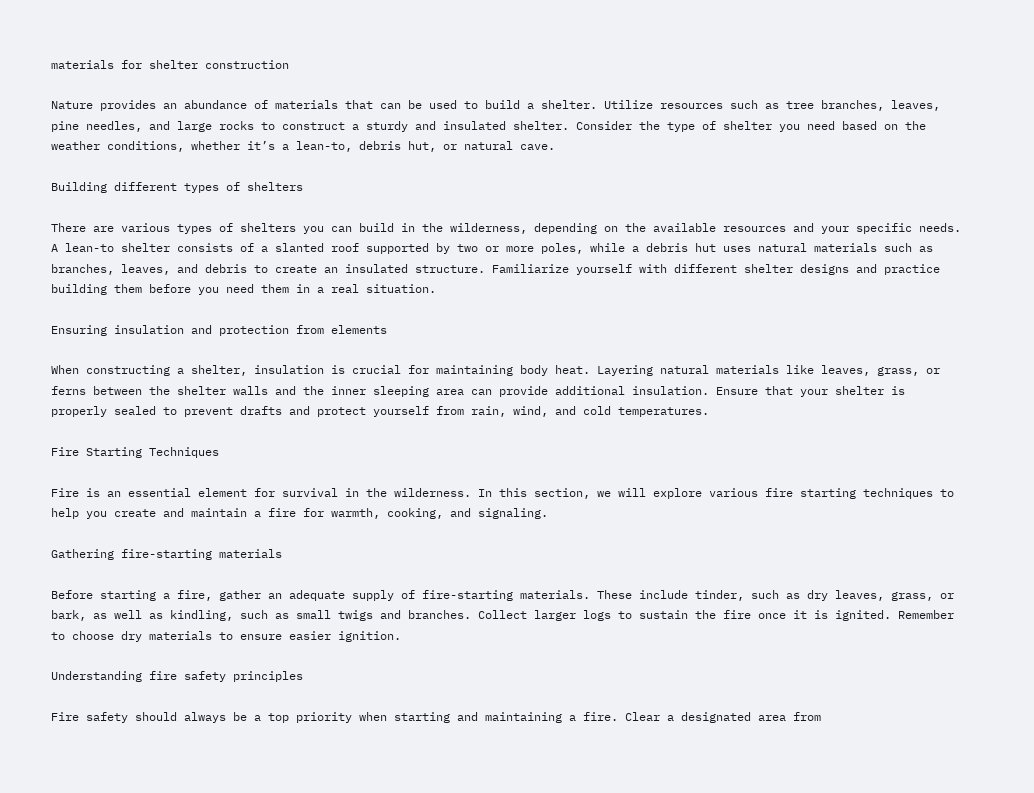materials for shelter construction

Nature provides an abundance of materials that can be used to build a shelter. Utilize resources such as tree branches, leaves, pine needles, and large rocks to construct a sturdy and insulated shelter. Consider the type of shelter you need based on the weather conditions, whether it’s a lean-to, debris hut, or natural cave.

Building different types of shelters

There are various types of shelters you can build in the wilderness, depending on the available resources and your specific needs. A lean-to shelter consists of a slanted roof supported by two or more poles, while a debris hut uses natural materials such as branches, leaves, and debris to create an insulated structure. Familiarize yourself with different shelter designs and practice building them before you need them in a real situation.

Ensuring insulation and protection from elements

When constructing a shelter, insulation is crucial for maintaining body heat. Layering natural materials like leaves, grass, or ferns between the shelter walls and the inner sleeping area can provide additional insulation. Ensure that your shelter is properly sealed to prevent drafts and protect yourself from rain, wind, and cold temperatures.

Fire Starting Techniques

Fire is an essential element for survival in the wilderness. In this section, we will explore various fire starting techniques to help you create and maintain a fire for warmth, cooking, and signaling.

Gathering fire-starting materials

Before starting a fire, gather an adequate supply of fire-starting materials. These include tinder, such as dry leaves, grass, or bark, as well as kindling, such as small twigs and branches. Collect larger logs to sustain the fire once it is ignited. Remember to choose dry materials to ensure easier ignition.

Understanding fire safety principles

Fire safety should always be a top priority when starting and maintaining a fire. Clear a designated area from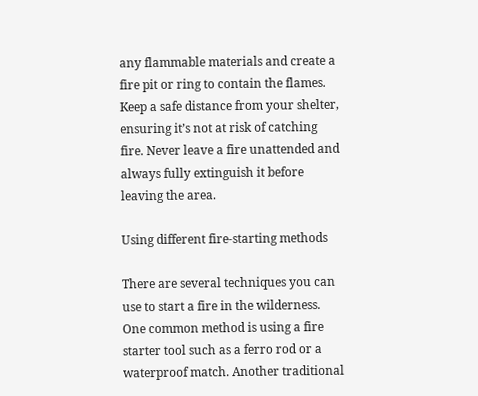any flammable materials and create a fire pit or ring to contain the flames. Keep a safe distance from your shelter, ensuring it’s not at risk of catching fire. Never leave a fire unattended and always fully extinguish it before leaving the area.

Using different fire-starting methods

There are several techniques you can use to start a fire in the wilderness. One common method is using a fire starter tool such as a ferro rod or a waterproof match. Another traditional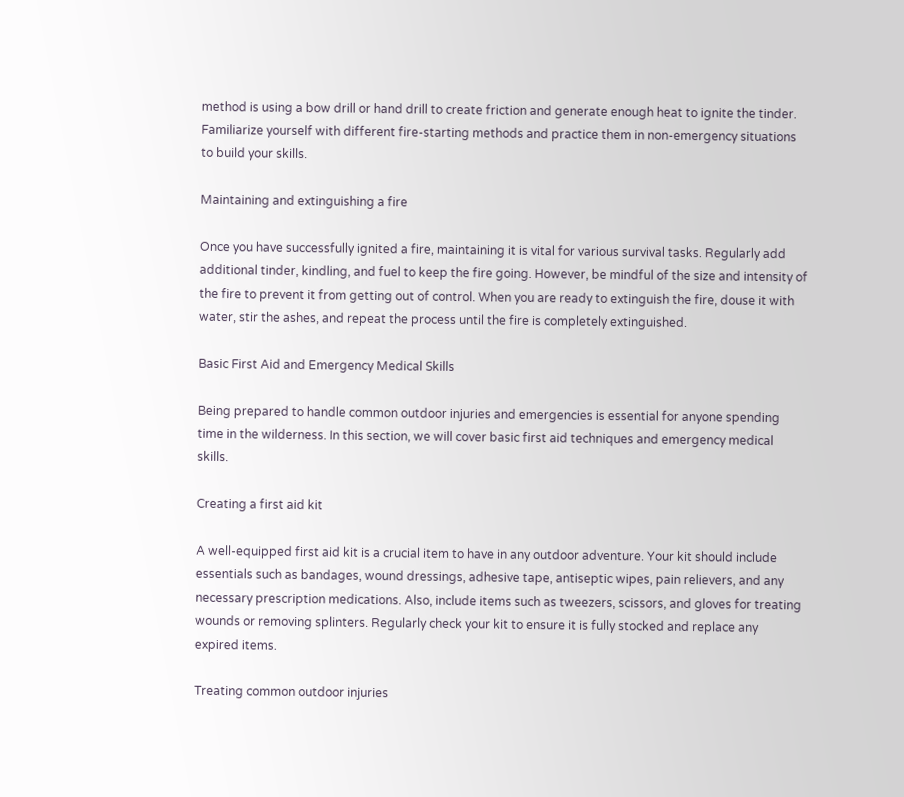method is using a bow drill or hand drill to create friction and generate enough heat to ignite the tinder. Familiarize yourself with different fire-starting methods and practice them in non-emergency situations to build your skills.

Maintaining and extinguishing a fire

Once you have successfully ignited a fire, maintaining it is vital for various survival tasks. Regularly add additional tinder, kindling, and fuel to keep the fire going. However, be mindful of the size and intensity of the fire to prevent it from getting out of control. When you are ready to extinguish the fire, douse it with water, stir the ashes, and repeat the process until the fire is completely extinguished.

Basic First Aid and Emergency Medical Skills

Being prepared to handle common outdoor injuries and emergencies is essential for anyone spending time in the wilderness. In this section, we will cover basic first aid techniques and emergency medical skills.

Creating a first aid kit

A well-equipped first aid kit is a crucial item to have in any outdoor adventure. Your kit should include essentials such as bandages, wound dressings, adhesive tape, antiseptic wipes, pain relievers, and any necessary prescription medications. Also, include items such as tweezers, scissors, and gloves for treating wounds or removing splinters. Regularly check your kit to ensure it is fully stocked and replace any expired items.

Treating common outdoor injuries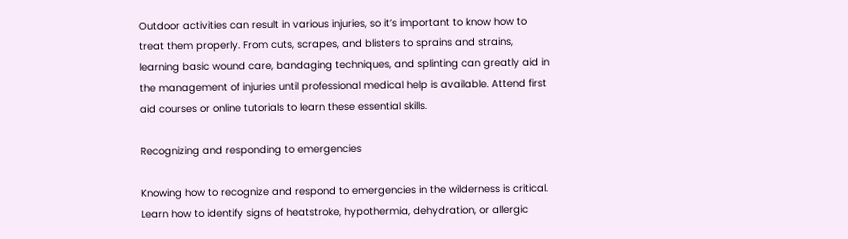Outdoor activities can result in various injuries, so it’s important to know how to treat them properly. From cuts, scrapes, and blisters to sprains and strains, learning basic wound care, bandaging techniques, and splinting can greatly aid in the management of injuries until professional medical help is available. Attend first aid courses or online tutorials to learn these essential skills.

Recognizing and responding to emergencies

Knowing how to recognize and respond to emergencies in the wilderness is critical. Learn how to identify signs of heatstroke, hypothermia, dehydration, or allergic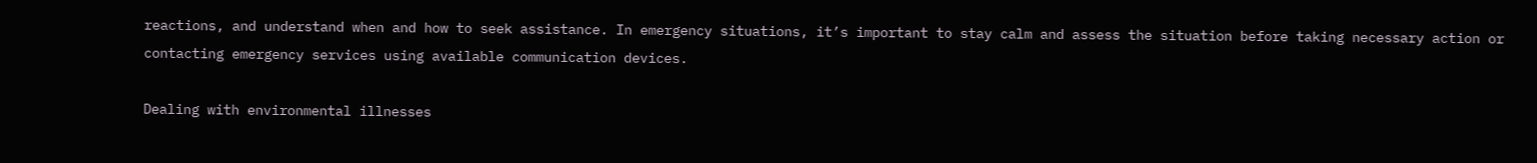reactions, and understand when and how to seek assistance. In emergency situations, it’s important to stay calm and assess the situation before taking necessary action or contacting emergency services using available communication devices.

Dealing with environmental illnesses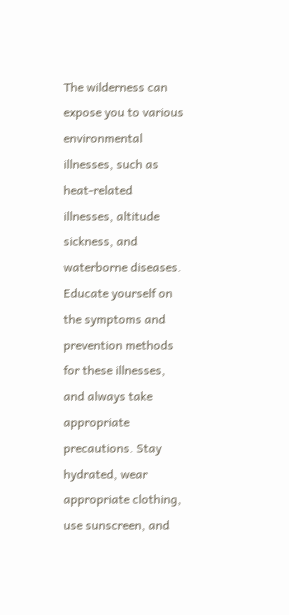The wilderness can expose you to various environmental illnesses, such as heat-related illnesses, altitude sickness, and waterborne diseases. Educate yourself on the symptoms and prevention methods for these illnesses, and always take appropriate precautions. Stay hydrated, wear appropriate clothing, use sunscreen, and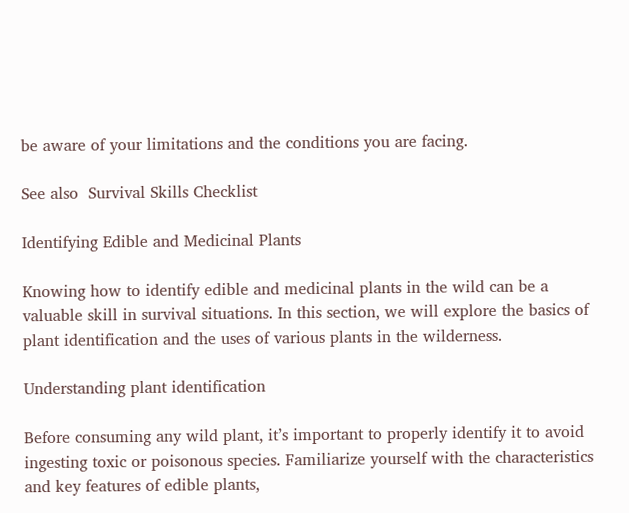be aware of your limitations and the conditions you are facing.

See also  Survival Skills Checklist

Identifying Edible and Medicinal Plants

Knowing how to identify edible and medicinal plants in the wild can be a valuable skill in survival situations. In this section, we will explore the basics of plant identification and the uses of various plants in the wilderness.

Understanding plant identification

Before consuming any wild plant, it’s important to properly identify it to avoid ingesting toxic or poisonous species. Familiarize yourself with the characteristics and key features of edible plants,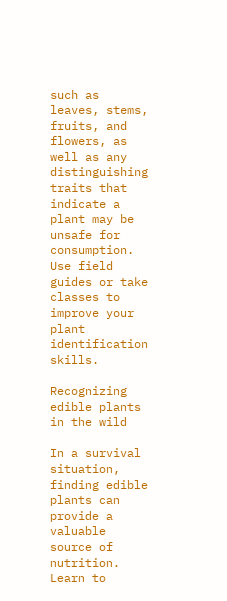such as leaves, stems, fruits, and flowers, as well as any distinguishing traits that indicate a plant may be unsafe for consumption. Use field guides or take classes to improve your plant identification skills.

Recognizing edible plants in the wild

In a survival situation, finding edible plants can provide a valuable source of nutrition. Learn to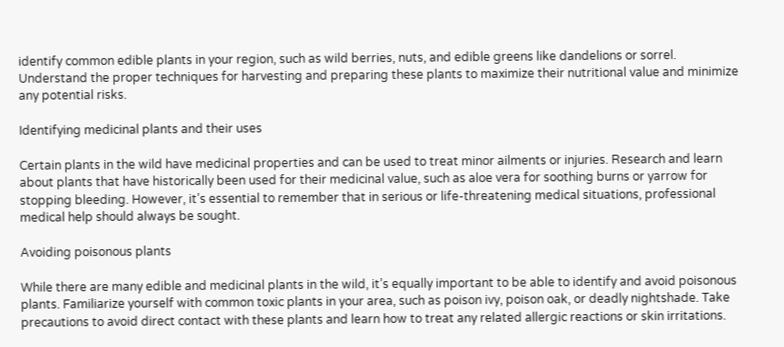identify common edible plants in your region, such as wild berries, nuts, and edible greens like dandelions or sorrel. Understand the proper techniques for harvesting and preparing these plants to maximize their nutritional value and minimize any potential risks.

Identifying medicinal plants and their uses

Certain plants in the wild have medicinal properties and can be used to treat minor ailments or injuries. Research and learn about plants that have historically been used for their medicinal value, such as aloe vera for soothing burns or yarrow for stopping bleeding. However, it’s essential to remember that in serious or life-threatening medical situations, professional medical help should always be sought.

Avoiding poisonous plants

While there are many edible and medicinal plants in the wild, it’s equally important to be able to identify and avoid poisonous plants. Familiarize yourself with common toxic plants in your area, such as poison ivy, poison oak, or deadly nightshade. Take precautions to avoid direct contact with these plants and learn how to treat any related allergic reactions or skin irritations.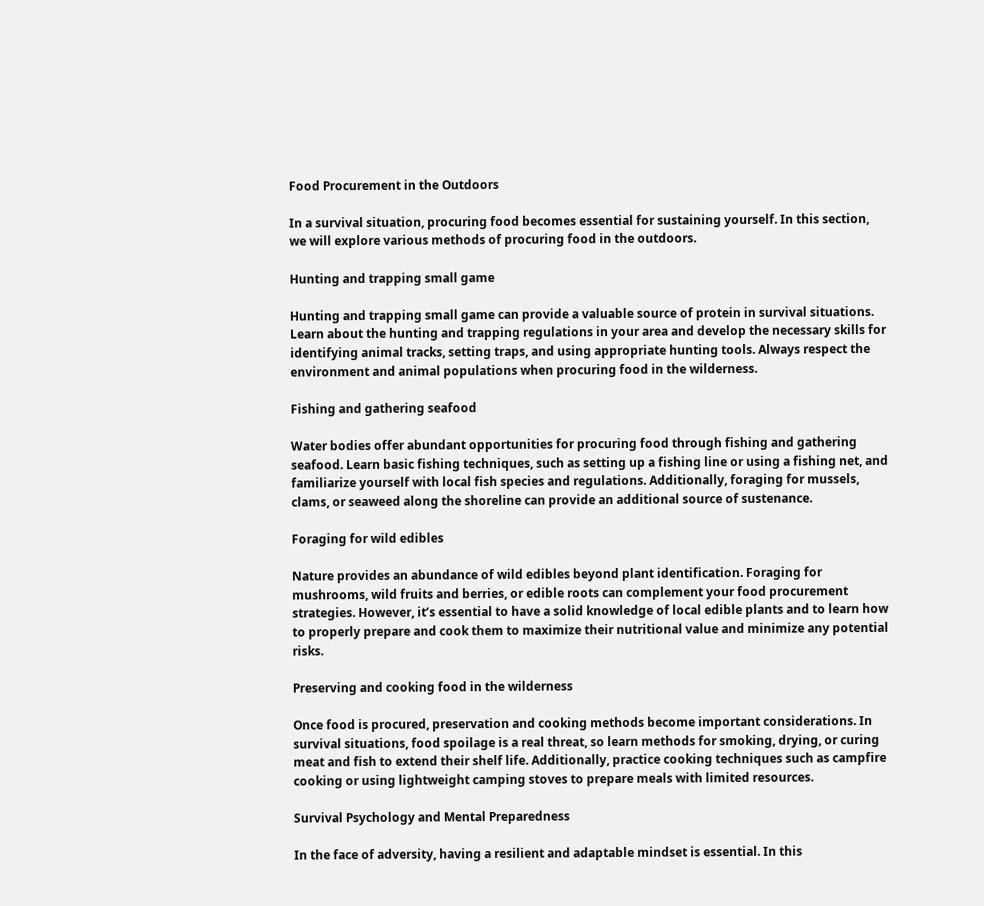Food Procurement in the Outdoors

In a survival situation, procuring food becomes essential for sustaining yourself. In this section, we will explore various methods of procuring food in the outdoors.

Hunting and trapping small game

Hunting and trapping small game can provide a valuable source of protein in survival situations. Learn about the hunting and trapping regulations in your area and develop the necessary skills for identifying animal tracks, setting traps, and using appropriate hunting tools. Always respect the environment and animal populations when procuring food in the wilderness.

Fishing and gathering seafood

Water bodies offer abundant opportunities for procuring food through fishing and gathering seafood. Learn basic fishing techniques, such as setting up a fishing line or using a fishing net, and familiarize yourself with local fish species and regulations. Additionally, foraging for mussels, clams, or seaweed along the shoreline can provide an additional source of sustenance.

Foraging for wild edibles

Nature provides an abundance of wild edibles beyond plant identification. Foraging for mushrooms, wild fruits and berries, or edible roots can complement your food procurement strategies. However, it’s essential to have a solid knowledge of local edible plants and to learn how to properly prepare and cook them to maximize their nutritional value and minimize any potential risks.

Preserving and cooking food in the wilderness

Once food is procured, preservation and cooking methods become important considerations. In survival situations, food spoilage is a real threat, so learn methods for smoking, drying, or curing meat and fish to extend their shelf life. Additionally, practice cooking techniques such as campfire cooking or using lightweight camping stoves to prepare meals with limited resources.

Survival Psychology and Mental Preparedness

In the face of adversity, having a resilient and adaptable mindset is essential. In this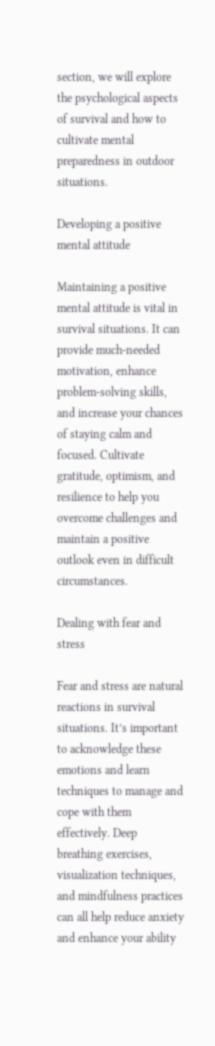section, we will explore the psychological aspects of survival and how to cultivate mental preparedness in outdoor situations.

Developing a positive mental attitude

Maintaining a positive mental attitude is vital in survival situations. It can provide much-needed motivation, enhance problem-solving skills, and increase your chances of staying calm and focused. Cultivate gratitude, optimism, and resilience to help you overcome challenges and maintain a positive outlook even in difficult circumstances.

Dealing with fear and stress

Fear and stress are natural reactions in survival situations. It’s important to acknowledge these emotions and learn techniques to manage and cope with them effectively. Deep breathing exercises, visualization techniques, and mindfulness practices can all help reduce anxiety and enhance your ability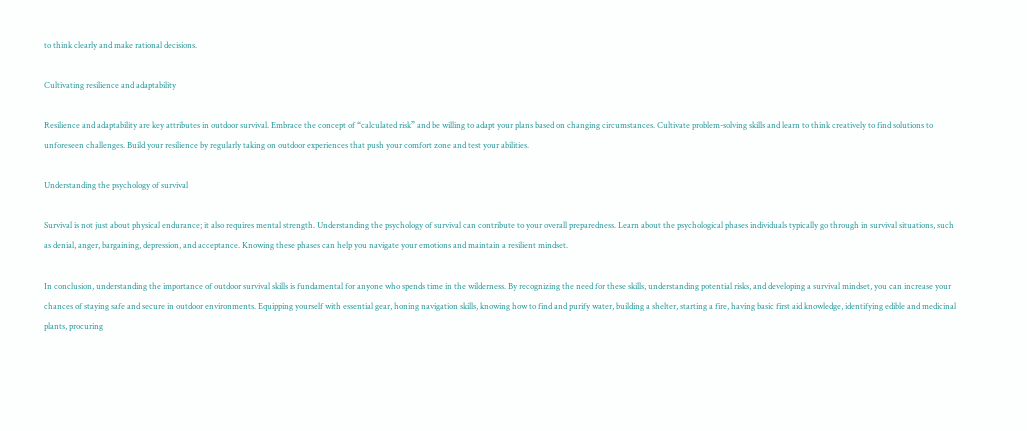to think clearly and make rational decisions.

Cultivating resilience and adaptability

Resilience and adaptability are key attributes in outdoor survival. Embrace the concept of “calculated risk” and be willing to adapt your plans based on changing circumstances. Cultivate problem-solving skills and learn to think creatively to find solutions to unforeseen challenges. Build your resilience by regularly taking on outdoor experiences that push your comfort zone and test your abilities.

Understanding the psychology of survival

Survival is not just about physical endurance; it also requires mental strength. Understanding the psychology of survival can contribute to your overall preparedness. Learn about the psychological phases individuals typically go through in survival situations, such as denial, anger, bargaining, depression, and acceptance. Knowing these phases can help you navigate your emotions and maintain a resilient mindset.

In conclusion, understanding the importance of outdoor survival skills is fundamental for anyone who spends time in the wilderness. By recognizing the need for these skills, understanding potential risks, and developing a survival mindset, you can increase your chances of staying safe and secure in outdoor environments. Equipping yourself with essential gear, honing navigation skills, knowing how to find and purify water, building a shelter, starting a fire, having basic first aid knowledge, identifying edible and medicinal plants, procuring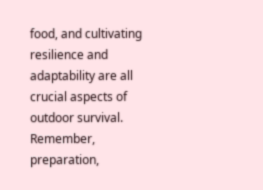food, and cultivating resilience and adaptability are all crucial aspects of outdoor survival. Remember, preparation,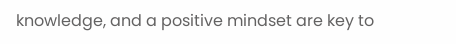knowledge, and a positive mindset are key to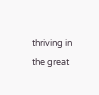thriving in the great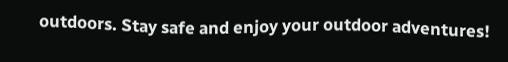outdoors. Stay safe and enjoy your outdoor adventures!